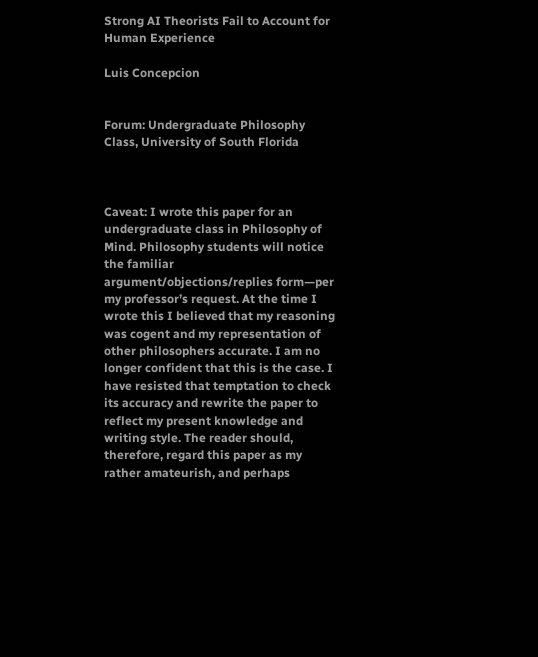Strong AI Theorists Fail to Account for Human Experience

Luis Concepcion


Forum: Undergraduate Philosophy Class, University of South Florida



Caveat: I wrote this paper for an undergraduate class in Philosophy of Mind. Philosophy students will notice the familiar argument/objections/replies form—per my professor’s request. At the time I wrote this I believed that my reasoning was cogent and my representation of other philosophers accurate. I am no longer confident that this is the case. I have resisted that temptation to check its accuracy and rewrite the paper to reflect my present knowledge and writing style. The reader should, therefore, regard this paper as my rather amateurish, and perhaps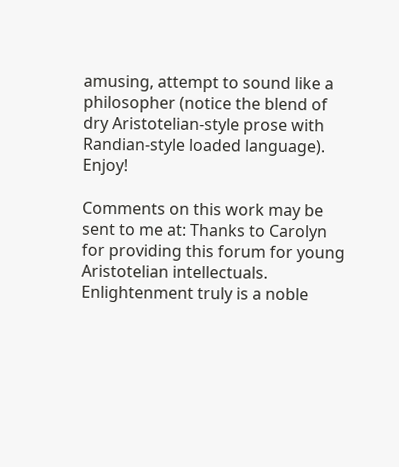amusing, attempt to sound like a philosopher (notice the blend of dry Aristotelian-style prose with Randian-style loaded language). Enjoy!

Comments on this work may be sent to me at: Thanks to Carolyn for providing this forum for young Aristotelian intellectuals. Enlightenment truly is a noble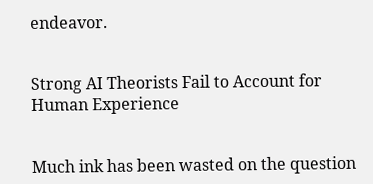endeavor.


Strong AI Theorists Fail to Account for Human Experience


Much ink has been wasted on the question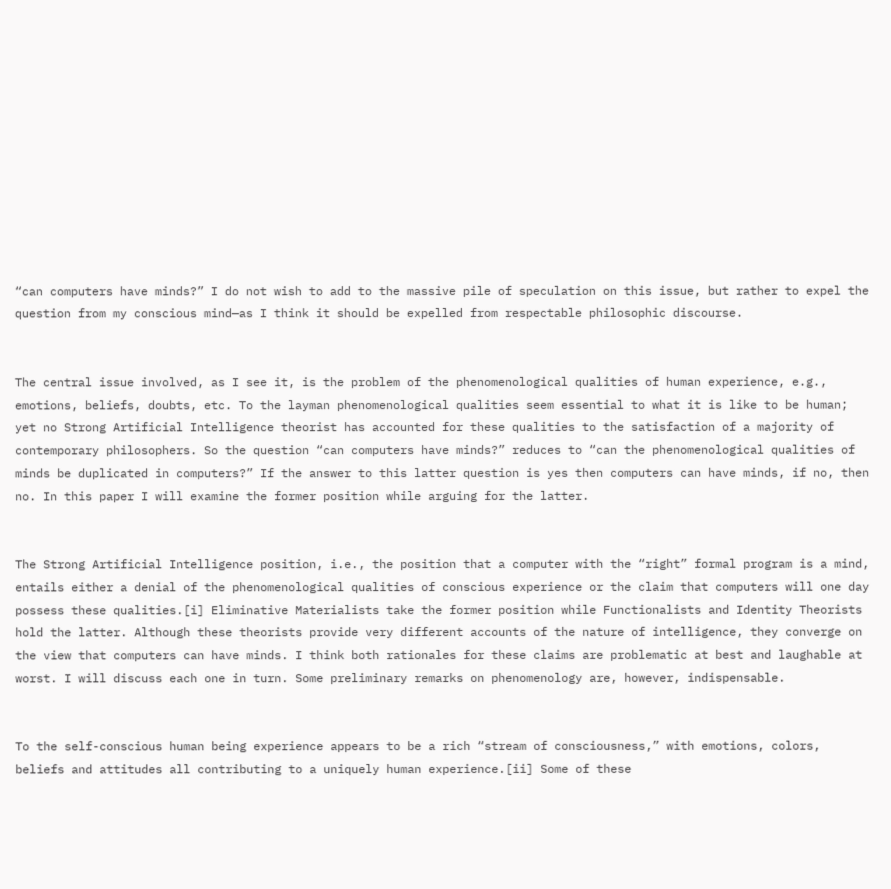“can computers have minds?” I do not wish to add to the massive pile of speculation on this issue, but rather to expel the question from my conscious mind—as I think it should be expelled from respectable philosophic discourse.


The central issue involved, as I see it, is the problem of the phenomenological qualities of human experience, e.g., emotions, beliefs, doubts, etc. To the layman phenomenological qualities seem essential to what it is like to be human; yet no Strong Artificial Intelligence theorist has accounted for these qualities to the satisfaction of a majority of contemporary philosophers. So the question “can computers have minds?” reduces to “can the phenomenological qualities of minds be duplicated in computers?” If the answer to this latter question is yes then computers can have minds, if no, then no. In this paper I will examine the former position while arguing for the latter.


The Strong Artificial Intelligence position, i.e., the position that a computer with the “right” formal program is a mind, entails either a denial of the phenomenological qualities of conscious experience or the claim that computers will one day possess these qualities.[i] Eliminative Materialists take the former position while Functionalists and Identity Theorists hold the latter. Although these theorists provide very different accounts of the nature of intelligence, they converge on the view that computers can have minds. I think both rationales for these claims are problematic at best and laughable at worst. I will discuss each one in turn. Some preliminary remarks on phenomenology are, however, indispensable.


To the self-conscious human being experience appears to be a rich “stream of consciousness,” with emotions, colors, beliefs and attitudes all contributing to a uniquely human experience.[ii] Some of these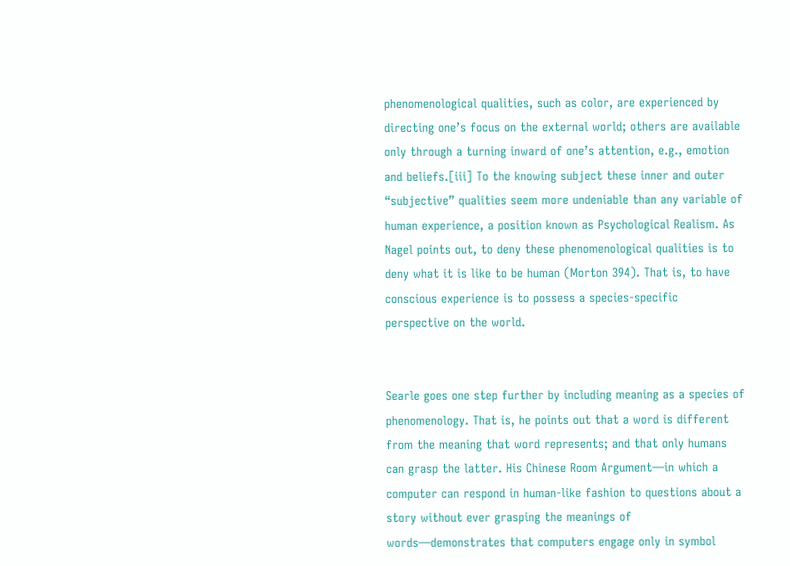phenomenological qualities, such as color, are experienced by directing one’s focus on the external world; others are available only through a turning inward of one’s attention, e.g., emotion and beliefs.[iii] To the knowing subject these inner and outer “subjective” qualities seem more undeniable than any variable of human experience, a position known as Psychological Realism. As Nagel points out, to deny these phenomenological qualities is to deny what it is like to be human (Morton 394). That is, to have conscious experience is to possess a species-specific perspective on the world.


Searle goes one step further by including meaning as a species of phenomenology. That is, he points out that a word is different from the meaning that word represents; and that only humans can grasp the latter. His Chinese Room Argument—in which a computer can respond in human-like fashion to questions about a story without ever grasping the meanings of words—demonstrates that computers engage only in symbol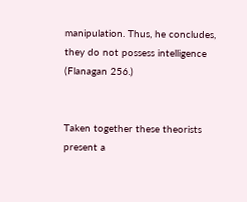manipulation. Thus, he concludes, they do not possess intelligence (Flanagan 256.)


Taken together these theorists present a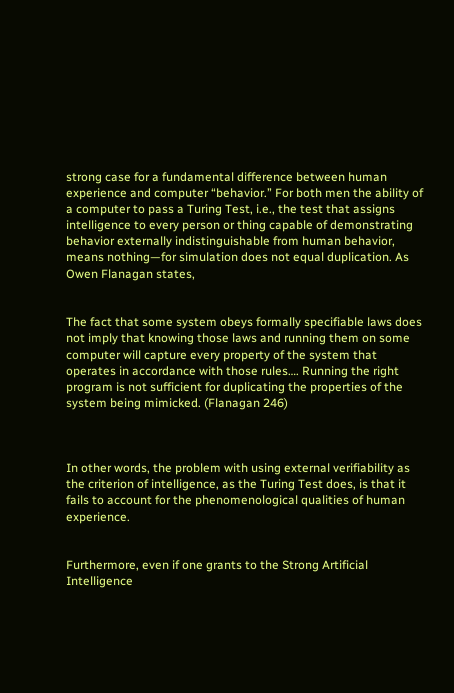strong case for a fundamental difference between human experience and computer “behavior.” For both men the ability of a computer to pass a Turing Test, i.e., the test that assigns intelligence to every person or thing capable of demonstrating behavior externally indistinguishable from human behavior, means nothing—for simulation does not equal duplication. As Owen Flanagan states,


The fact that some system obeys formally specifiable laws does not imply that knowing those laws and running them on some computer will capture every property of the system that operates in accordance with those rules…. Running the right program is not sufficient for duplicating the properties of the system being mimicked. (Flanagan 246)



In other words, the problem with using external verifiability as the criterion of intelligence, as the Turing Test does, is that it fails to account for the phenomenological qualities of human experience.


Furthermore, even if one grants to the Strong Artificial Intelligence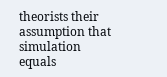theorists their assumption that simulation equals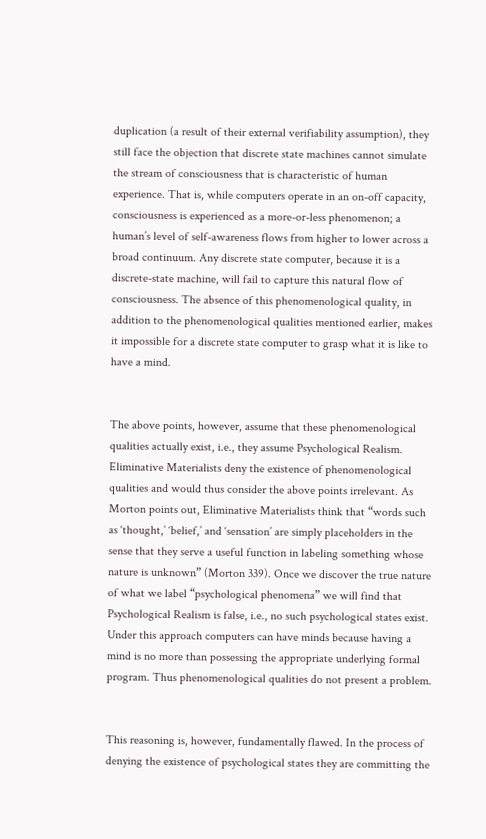duplication (a result of their external verifiability assumption), they still face the objection that discrete state machines cannot simulate the stream of consciousness that is characteristic of human experience. That is, while computers operate in an on-off capacity, consciousness is experienced as a more-or-less phenomenon; a human’s level of self-awareness flows from higher to lower across a broad continuum. Any discrete state computer, because it is a discrete-state machine, will fail to capture this natural flow of consciousness. The absence of this phenomenological quality, in addition to the phenomenological qualities mentioned earlier, makes it impossible for a discrete state computer to grasp what it is like to have a mind.


The above points, however, assume that these phenomenological qualities actually exist, i.e., they assume Psychological Realism. Eliminative Materialists deny the existence of phenomenological qualities and would thus consider the above points irrelevant. As Morton points out, Eliminative Materialists think that “words such as ‘thought,’ ‘belief,’ and ‘sensation’ are simply placeholders in the sense that they serve a useful function in labeling something whose nature is unknown” (Morton 339). Once we discover the true nature of what we label “psychological phenomena” we will find that Psychological Realism is false, i.e., no such psychological states exist. Under this approach computers can have minds because having a mind is no more than possessing the appropriate underlying formal program. Thus phenomenological qualities do not present a problem.


This reasoning is, however, fundamentally flawed. In the process of denying the existence of psychological states they are committing the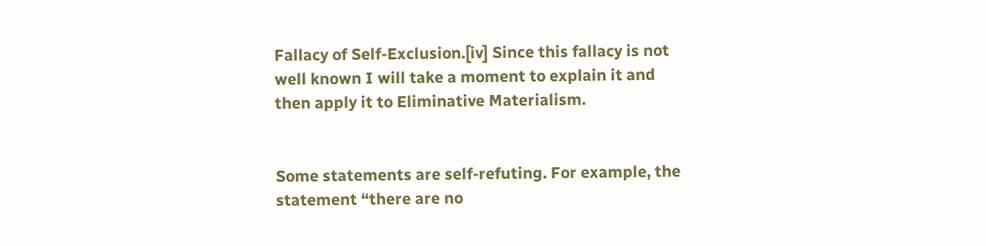Fallacy of Self-Exclusion.[iv] Since this fallacy is not well known I will take a moment to explain it and then apply it to Eliminative Materialism.


Some statements are self-refuting. For example, the statement “there are no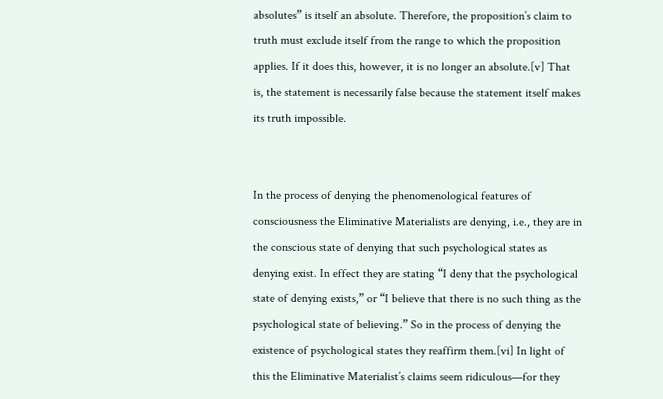absolutes” is itself an absolute. Therefore, the proposition’s claim to truth must exclude itself from the range to which the proposition applies. If it does this, however, it is no longer an absolute.[v] That is, the statement is necessarily false because the statement itself makes its truth impossible.


In the process of denying the phenomenological features of consciousness the Eliminative Materialists are denying, i.e., they are in the conscious state of denying that such psychological states as denying exist. In effect they are stating “I deny that the psychological state of denying exists,” or “I believe that there is no such thing as the psychological state of believing.” So in the process of denying the existence of psychological states they reaffirm them.[vi] In light of this the Eliminative Materialist’s claims seem ridiculous—for they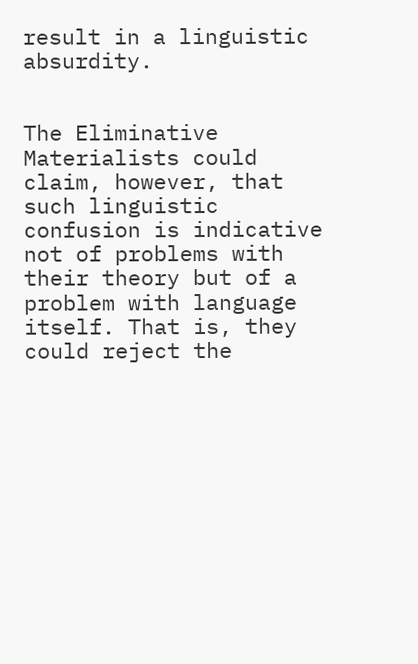result in a linguistic absurdity.


The Eliminative Materialists could claim, however, that such linguistic confusion is indicative not of problems with their theory but of a problem with language itself. That is, they could reject the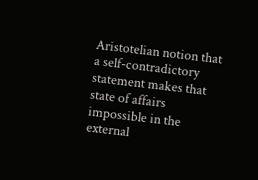Aristotelian notion that a self-contradictory statement makes that state of affairs impossible in the external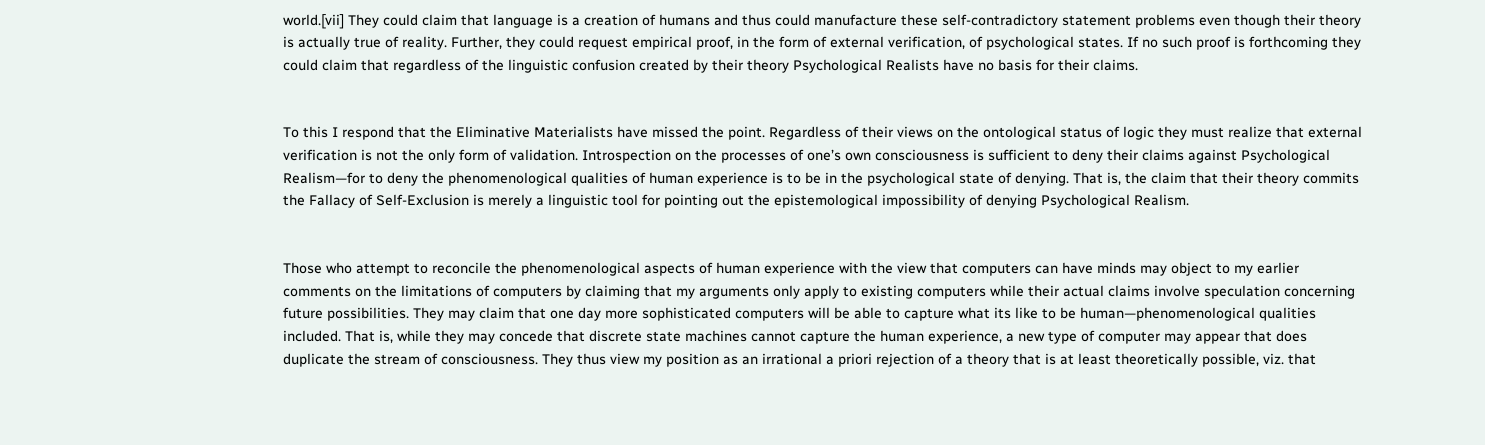world.[vii] They could claim that language is a creation of humans and thus could manufacture these self-contradictory statement problems even though their theory is actually true of reality. Further, they could request empirical proof, in the form of external verification, of psychological states. If no such proof is forthcoming they could claim that regardless of the linguistic confusion created by their theory Psychological Realists have no basis for their claims.


To this I respond that the Eliminative Materialists have missed the point. Regardless of their views on the ontological status of logic they must realize that external verification is not the only form of validation. Introspection on the processes of one’s own consciousness is sufficient to deny their claims against Psychological Realism—for to deny the phenomenological qualities of human experience is to be in the psychological state of denying. That is, the claim that their theory commits the Fallacy of Self-Exclusion is merely a linguistic tool for pointing out the epistemological impossibility of denying Psychological Realism.


Those who attempt to reconcile the phenomenological aspects of human experience with the view that computers can have minds may object to my earlier comments on the limitations of computers by claiming that my arguments only apply to existing computers while their actual claims involve speculation concerning future possibilities. They may claim that one day more sophisticated computers will be able to capture what its like to be human—phenomenological qualities included. That is, while they may concede that discrete state machines cannot capture the human experience, a new type of computer may appear that does duplicate the stream of consciousness. They thus view my position as an irrational a priori rejection of a theory that is at least theoretically possible, viz. that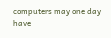computers may one day have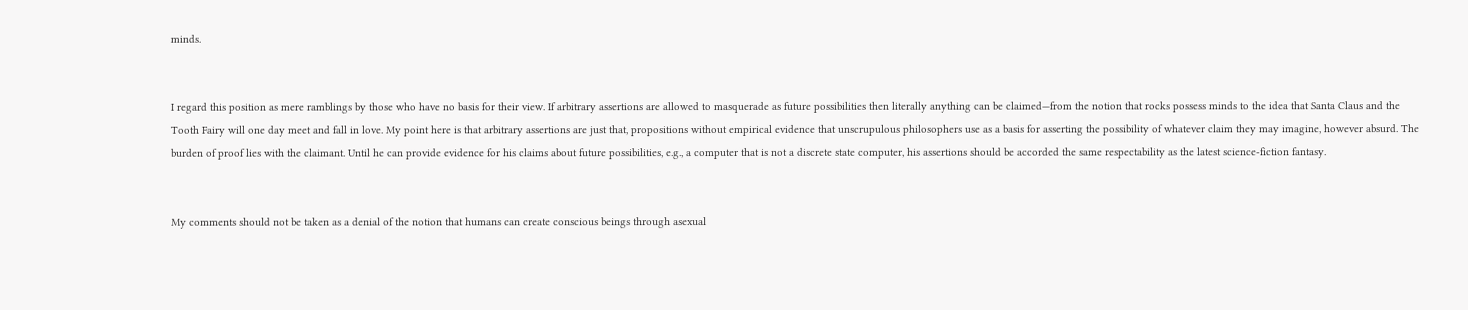minds.


I regard this position as mere ramblings by those who have no basis for their view. If arbitrary assertions are allowed to masquerade as future possibilities then literally anything can be claimed—from the notion that rocks possess minds to the idea that Santa Claus and the Tooth Fairy will one day meet and fall in love. My point here is that arbitrary assertions are just that, propositions without empirical evidence that unscrupulous philosophers use as a basis for asserting the possibility of whatever claim they may imagine, however absurd. The burden of proof lies with the claimant. Until he can provide evidence for his claims about future possibilities, e.g., a computer that is not a discrete state computer, his assertions should be accorded the same respectability as the latest science-fiction fantasy.


My comments should not be taken as a denial of the notion that humans can create conscious beings through asexual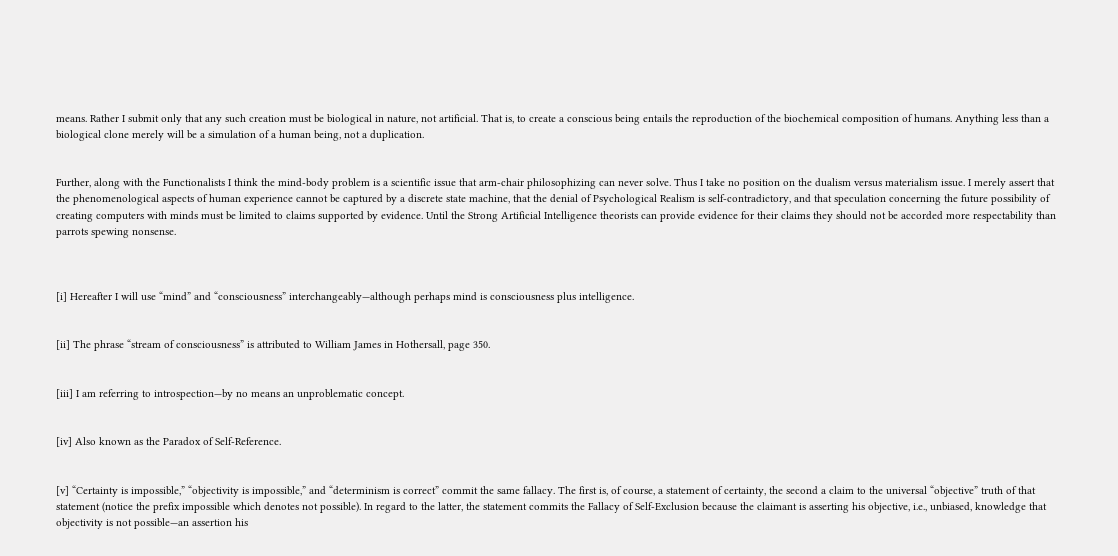means. Rather I submit only that any such creation must be biological in nature, not artificial. That is, to create a conscious being entails the reproduction of the biochemical composition of humans. Anything less than a biological clone merely will be a simulation of a human being, not a duplication.


Further, along with the Functionalists I think the mind-body problem is a scientific issue that arm-chair philosophizing can never solve. Thus I take no position on the dualism versus materialism issue. I merely assert that the phenomenological aspects of human experience cannot be captured by a discrete state machine, that the denial of Psychological Realism is self-contradictory, and that speculation concerning the future possibility of creating computers with minds must be limited to claims supported by evidence. Until the Strong Artificial Intelligence theorists can provide evidence for their claims they should not be accorded more respectability than parrots spewing nonsense.



[i] Hereafter I will use “mind” and “consciousness” interchangeably—although perhaps mind is consciousness plus intelligence.


[ii] The phrase “stream of consciousness” is attributed to William James in Hothersall, page 350.


[iii] I am referring to introspection—by no means an unproblematic concept.


[iv] Also known as the Paradox of Self-Reference.


[v] “Certainty is impossible,” “objectivity is impossible,” and “determinism is correct” commit the same fallacy. The first is, of course, a statement of certainty, the second a claim to the universal “objective” truth of that statement (notice the prefix impossible which denotes not possible). In regard to the latter, the statement commits the Fallacy of Self-Exclusion because the claimant is asserting his objective, i.e., unbiased, knowledge that objectivity is not possible—an assertion his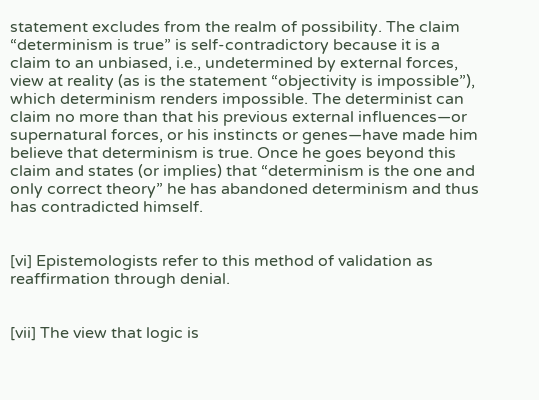statement excludes from the realm of possibility. The claim “determinism is true” is self-contradictory because it is a claim to an unbiased, i.e., undetermined by external forces, view at reality (as is the statement “objectivity is impossible”), which determinism renders impossible. The determinist can claim no more than that his previous external influences—or supernatural forces, or his instincts or genes—have made him believe that determinism is true. Once he goes beyond this claim and states (or implies) that “determinism is the one and only correct theory” he has abandoned determinism and thus has contradicted himself.


[vi] Epistemologists refer to this method of validation as reaffirmation through denial.


[vii] The view that logic is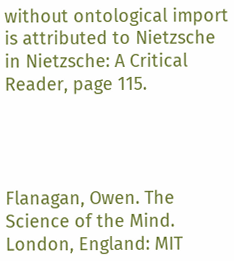without ontological import is attributed to Nietzsche in Nietzsche: A Critical Reader, page 115.




Flanagan, Owen. The Science of the Mind. London, England: MIT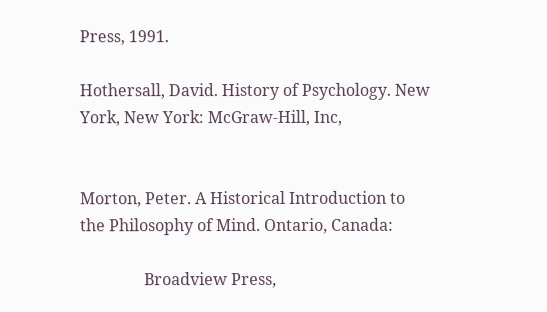Press, 1991.

Hothersall, David. History of Psychology. New York, New York: McGraw-Hill, Inc,


Morton, Peter. A Historical Introduction to the Philosophy of Mind. Ontario, Canada:

                Broadview Press,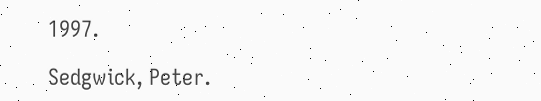1997.

Sedgwick, Peter.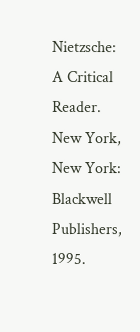Nietzsche: A Critical Reader. New York, New York: Blackwell Publishers, 1995.